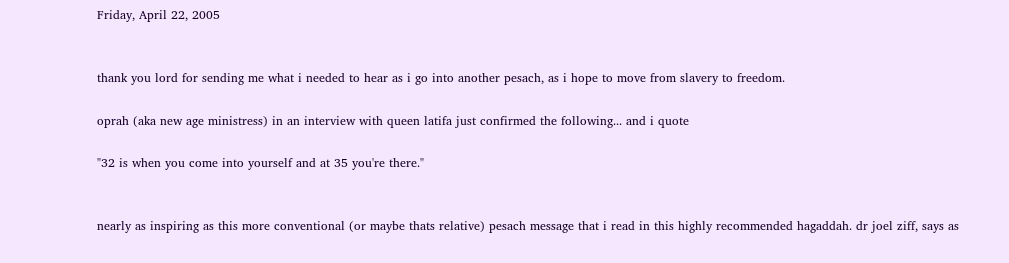Friday, April 22, 2005


thank you lord for sending me what i needed to hear as i go into another pesach, as i hope to move from slavery to freedom.

oprah (aka new age ministress) in an interview with queen latifa just confirmed the following... and i quote

"32 is when you come into yourself and at 35 you're there."


nearly as inspiring as this more conventional (or maybe thats relative) pesach message that i read in this highly recommended hagaddah. dr joel ziff, says as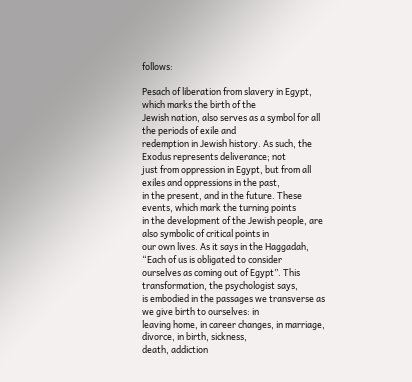follows:

Pesach of liberation from slavery in Egypt, which marks the birth of the
Jewish nation, also serves as a symbol for all the periods of exile and
redemption in Jewish history. As such, the Exodus represents deliverance; not
just from oppression in Egypt, but from all exiles and oppressions in the past,
in the present, and in the future. These events, which mark the turning points
in the development of the Jewish people, are also symbolic of critical points in
our own lives. As it says in the Haggadah, “Each of us is obligated to consider
ourselves as coming out of Egypt”. This transformation, the psychologist says,
is embodied in the passages we transverse as we give birth to ourselves: in
leaving home, in career changes, in marriage, divorce, in birth, sickness,
death, addiction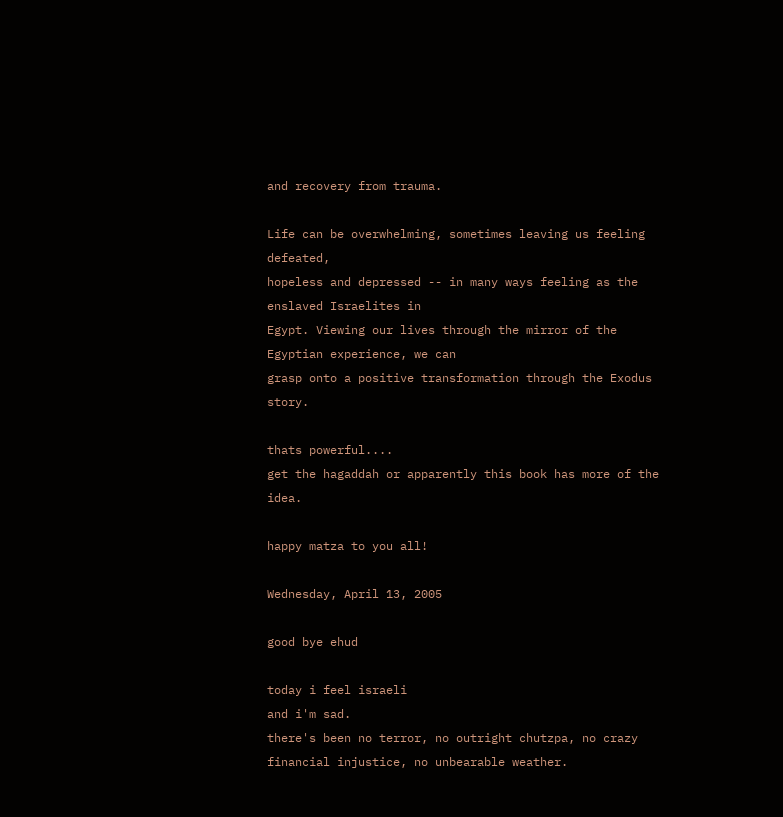and recovery from trauma.

Life can be overwhelming, sometimes leaving us feeling defeated,
hopeless and depressed -- in many ways feeling as the enslaved Israelites in
Egypt. Viewing our lives through the mirror of the Egyptian experience, we can
grasp onto a positive transformation through the Exodus story.

thats powerful....
get the hagaddah or apparently this book has more of the idea.

happy matza to you all!

Wednesday, April 13, 2005

good bye ehud

today i feel israeli
and i'm sad.
there's been no terror, no outright chutzpa, no crazy financial injustice, no unbearable weather.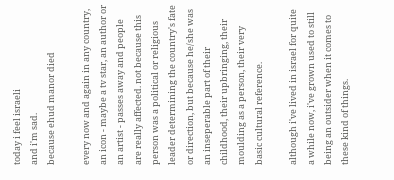today i feel israeli
and i'm sad.
because ehud manor died

every now and again in any country, an icon - maybe a tv star, an author or an artist - passes away and people are really affected. not because this person was a political or religious leader determining the country's fate or direction, but because he/she was an inseperable part of their childhood, their upbringing, their moulding as a person, their very basic cultural reference.

although i've lived in israel for quite a while now, i've grown used to still being an outsider when it comes to these kind of things.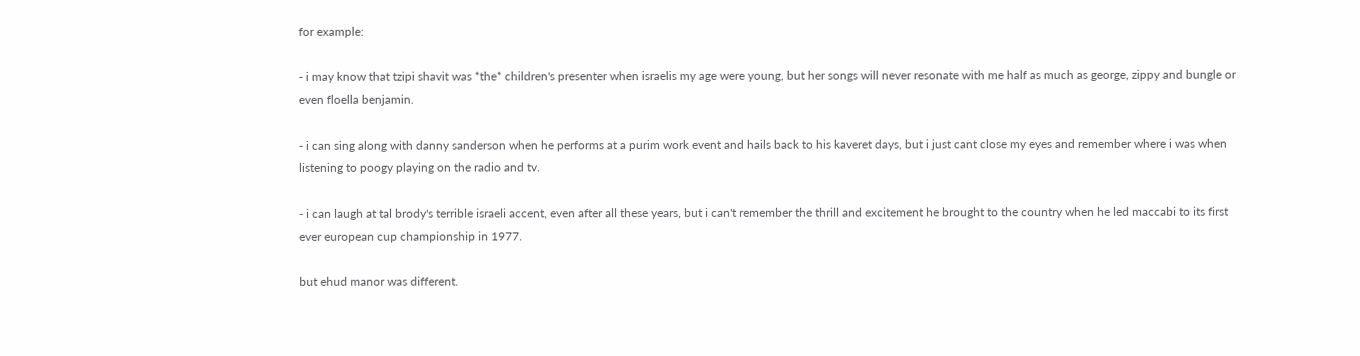for example:

- i may know that tzipi shavit was *the* children's presenter when israelis my age were young, but her songs will never resonate with me half as much as george, zippy and bungle or even floella benjamin.

- i can sing along with danny sanderson when he performs at a purim work event and hails back to his kaveret days, but i just cant close my eyes and remember where i was when listening to poogy playing on the radio and tv.

- i can laugh at tal brody's terrible israeli accent, even after all these years, but i can't remember the thrill and excitement he brought to the country when he led maccabi to its first ever european cup championship in 1977.

but ehud manor was different.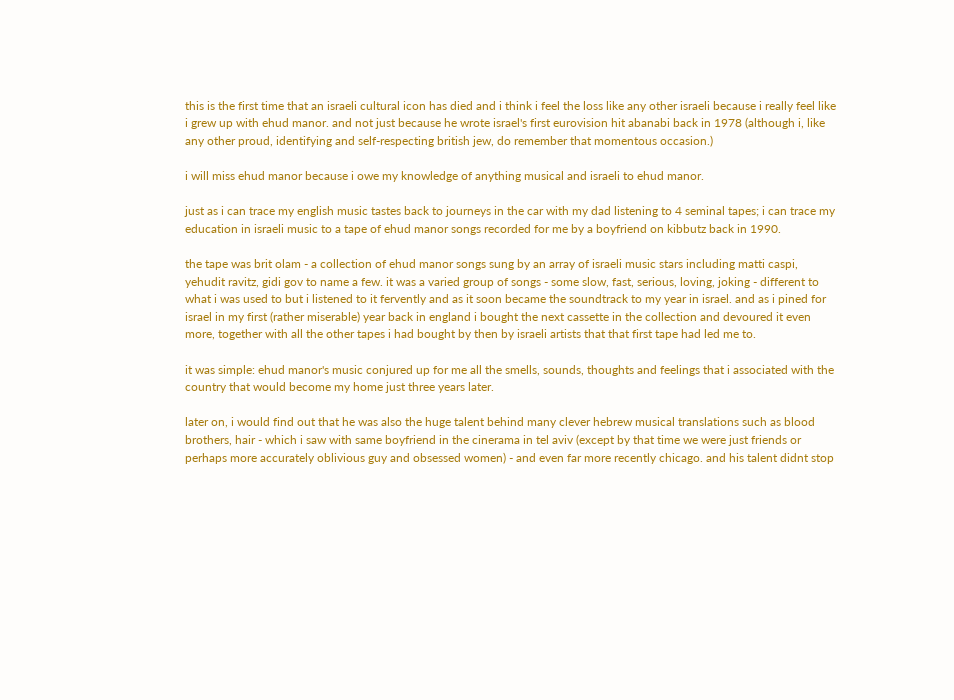this is the first time that an israeli cultural icon has died and i think i feel the loss like any other israeli because i really feel like i grew up with ehud manor. and not just because he wrote israel's first eurovision hit abanabi back in 1978 (although i, like any other proud, identifying and self-respecting british jew, do remember that momentous occasion.)

i will miss ehud manor because i owe my knowledge of anything musical and israeli to ehud manor.

just as i can trace my english music tastes back to journeys in the car with my dad listening to 4 seminal tapes; i can trace my education in israeli music to a tape of ehud manor songs recorded for me by a boyfriend on kibbutz back in 1990.

the tape was brit olam - a collection of ehud manor songs sung by an array of israeli music stars including matti caspi, yehudit ravitz, gidi gov to name a few. it was a varied group of songs - some slow, fast, serious, loving, joking - different to what i was used to but i listened to it fervently and as it soon became the soundtrack to my year in israel. and as i pined for israel in my first (rather miserable) year back in england i bought the next cassette in the collection and devoured it even more, together with all the other tapes i had bought by then by israeli artists that that first tape had led me to.

it was simple: ehud manor's music conjured up for me all the smells, sounds, thoughts and feelings that i associated with the country that would become my home just three years later.

later on, i would find out that he was also the huge talent behind many clever hebrew musical translations such as blood brothers, hair - which i saw with same boyfriend in the cinerama in tel aviv (except by that time we were just friends or perhaps more accurately oblivious guy and obsessed women) - and even far more recently chicago. and his talent didnt stop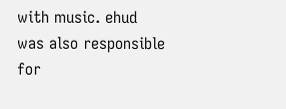with music. ehud was also responsible for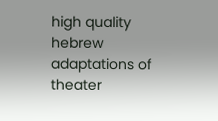high quality hebrew adaptations of theater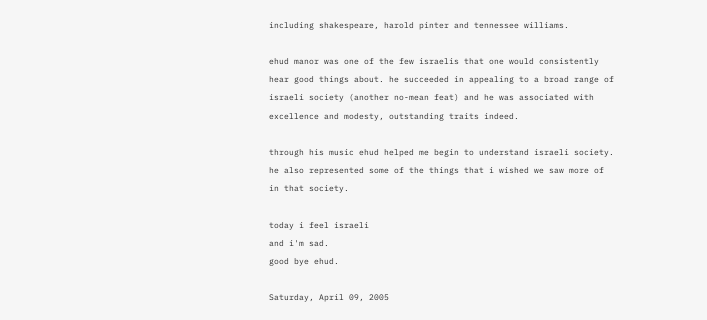including shakespeare, harold pinter and tennessee williams.

ehud manor was one of the few israelis that one would consistently hear good things about. he succeeded in appealing to a broad range of israeli society (another no-mean feat) and he was associated with excellence and modesty, outstanding traits indeed.

through his music ehud helped me begin to understand israeli society. he also represented some of the things that i wished we saw more of in that society.

today i feel israeli
and i'm sad.
good bye ehud.

Saturday, April 09, 2005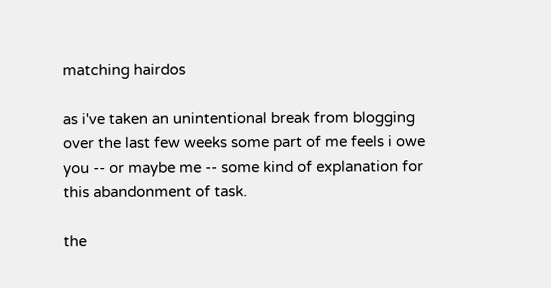matching hairdos

as i've taken an unintentional break from blogging over the last few weeks some part of me feels i owe you -- or maybe me -- some kind of explanation for this abandonment of task.

the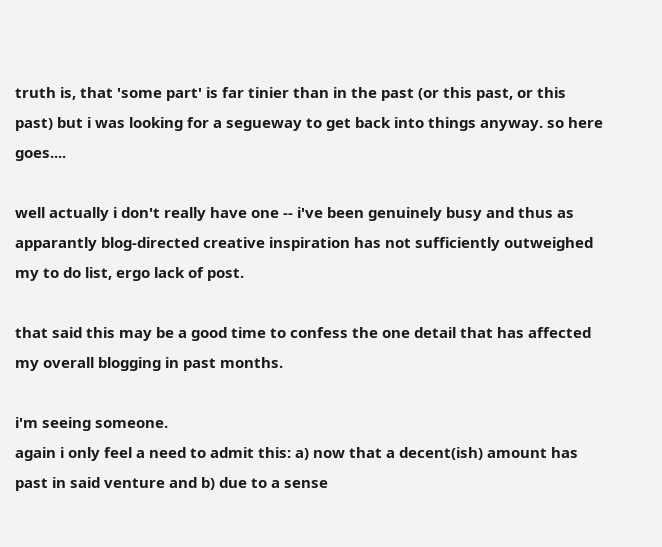truth is, that 'some part' is far tinier than in the past (or this past, or this past) but i was looking for a segueway to get back into things anyway. so here goes....

well actually i don't really have one -- i've been genuinely busy and thus as apparantly blog-directed creative inspiration has not sufficiently outweighed my to do list, ergo lack of post.

that said this may be a good time to confess the one detail that has affected my overall blogging in past months.

i'm seeing someone.
again i only feel a need to admit this: a) now that a decent(ish) amount has past in said venture and b) due to a sense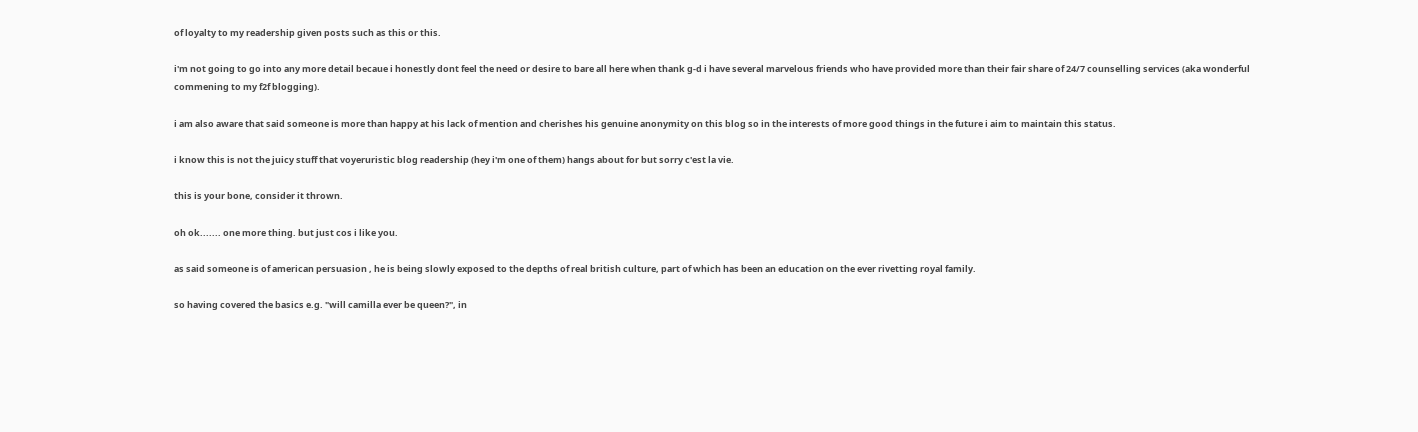of loyalty to my readership given posts such as this or this.

i'm not going to go into any more detail becaue i honestly dont feel the need or desire to bare all here when thank g-d i have several marvelous friends who have provided more than their fair share of 24/7 counselling services (aka wonderful commening to my f2f blogging).

i am also aware that said someone is more than happy at his lack of mention and cherishes his genuine anonymity on this blog so in the interests of more good things in the future i aim to maintain this status.

i know this is not the juicy stuff that voyeruristic blog readership (hey i'm one of them) hangs about for but sorry c'est la vie.

this is your bone, consider it thrown.

oh ok....... one more thing. but just cos i like you.

as said someone is of american persuasion , he is being slowly exposed to the depths of real british culture, part of which has been an education on the ever rivetting royal family.

so having covered the basics e.g. "will camilla ever be queen?", in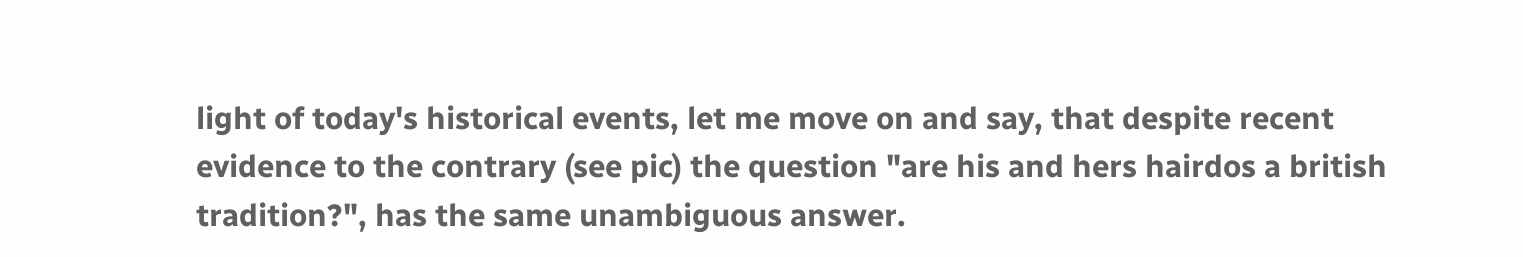light of today's historical events, let me move on and say, that despite recent evidence to the contrary (see pic) the question "are his and hers hairdos a british tradition?", has the same unambiguous answer.